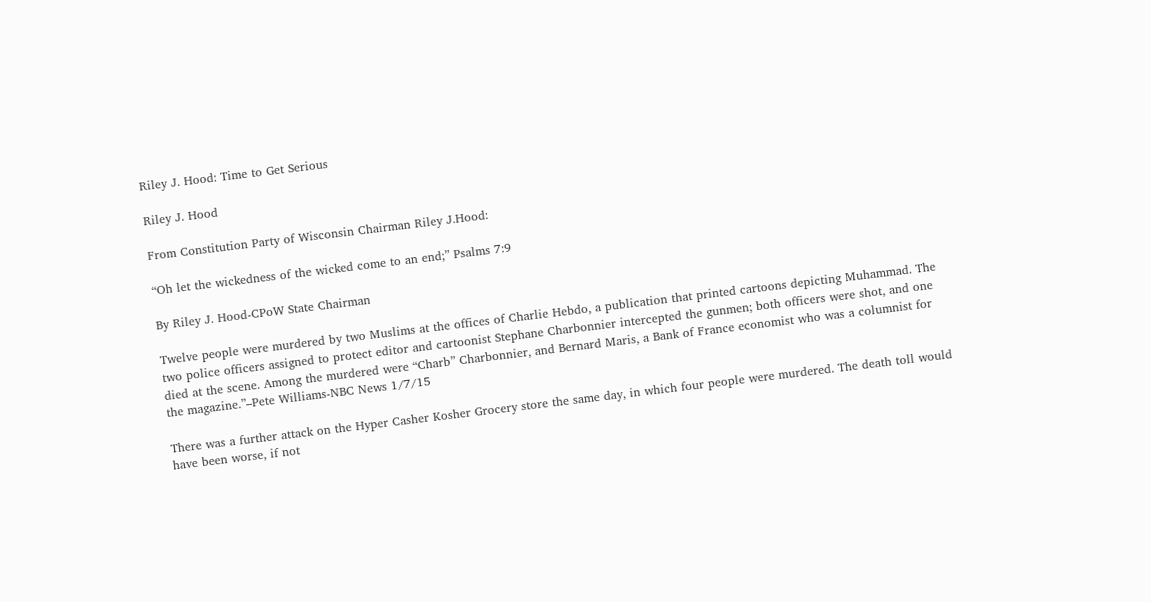Riley J. Hood: Time to Get Serious

Riley J. Hood

From Constitution Party of Wisconsin Chairman Riley J.Hood:

“Oh let the wickedness of the wicked come to an end;” Psalms 7:9

By Riley J. Hood-CPoW State Chairman

Twelve people were murdered by two Muslims at the offices of Charlie Hebdo, a publication that printed cartoons depicting Muhammad. The two police officers assigned to protect editor and cartoonist Stephane Charbonnier intercepted the gunmen; both officers were shot, and one died at the scene. Among the murdered were “Charb” Charbonnier, and Bernard Maris, a Bank of France economist who was a columnist for the magazine.”–Pete Williams-NBC News 1/7/15

There was a further attack on the Hyper Casher Kosher Grocery store the same day, in which four people were murdered. The death toll would have been worse, if not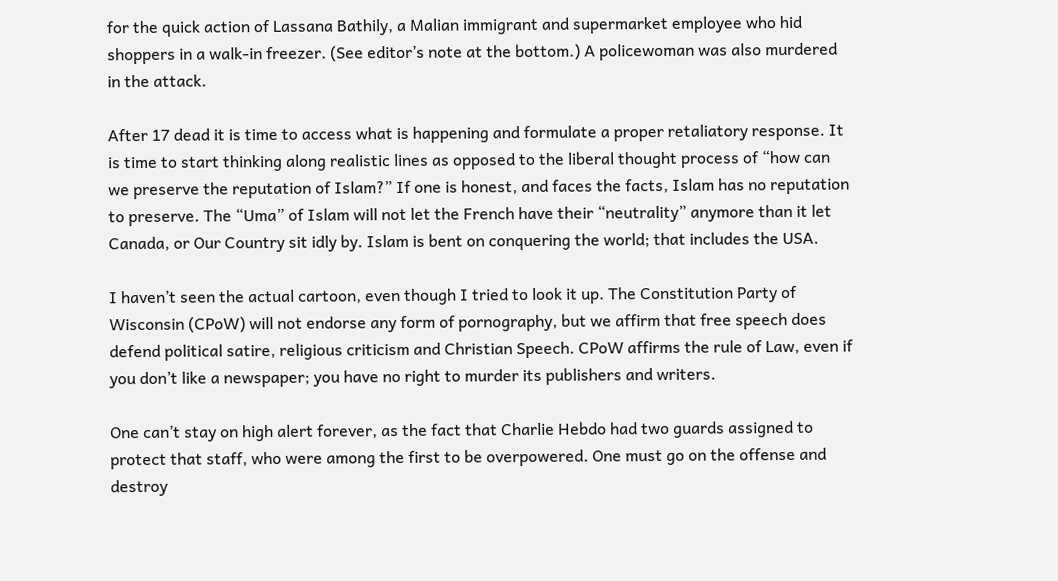for the quick action of Lassana Bathily, a Malian immigrant and supermarket employee who hid shoppers in a walk-in freezer. (See editor’s note at the bottom.) A policewoman was also murdered in the attack.

After 17 dead it is time to access what is happening and formulate a proper retaliatory response. It is time to start thinking along realistic lines as opposed to the liberal thought process of “how can we preserve the reputation of Islam?” If one is honest, and faces the facts, Islam has no reputation to preserve. The “Uma” of Islam will not let the French have their “neutrality” anymore than it let Canada, or Our Country sit idly by. Islam is bent on conquering the world; that includes the USA.

I haven’t seen the actual cartoon, even though I tried to look it up. The Constitution Party of Wisconsin (CPoW) will not endorse any form of pornography, but we affirm that free speech does defend political satire, religious criticism and Christian Speech. CPoW affirms the rule of Law, even if you don’t like a newspaper; you have no right to murder its publishers and writers.

One can’t stay on high alert forever, as the fact that Charlie Hebdo had two guards assigned to protect that staff, who were among the first to be overpowered. One must go on the offense and destroy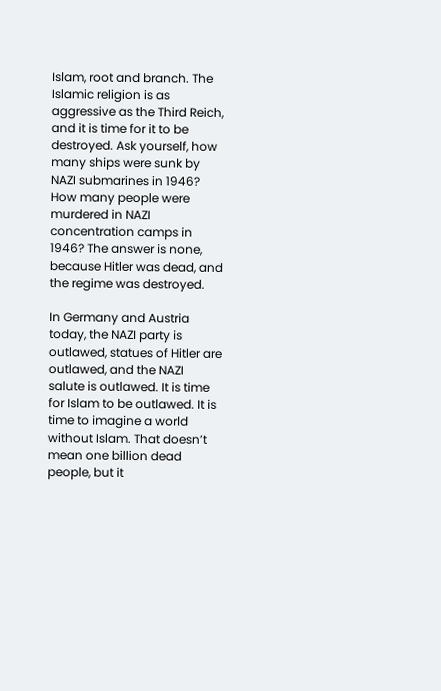Islam, root and branch. The Islamic religion is as aggressive as the Third Reich, and it is time for it to be destroyed. Ask yourself, how many ships were sunk by NAZI submarines in 1946? How many people were murdered in NAZI concentration camps in 1946? The answer is none, because Hitler was dead, and the regime was destroyed.

In Germany and Austria today, the NAZI party is outlawed, statues of Hitler are outlawed, and the NAZI salute is outlawed. It is time for Islam to be outlawed. It is time to imagine a world without Islam. That doesn’t mean one billion dead people, but it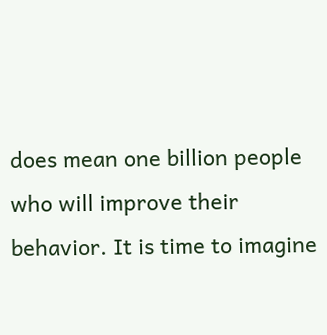does mean one billion people who will improve their behavior. It is time to imagine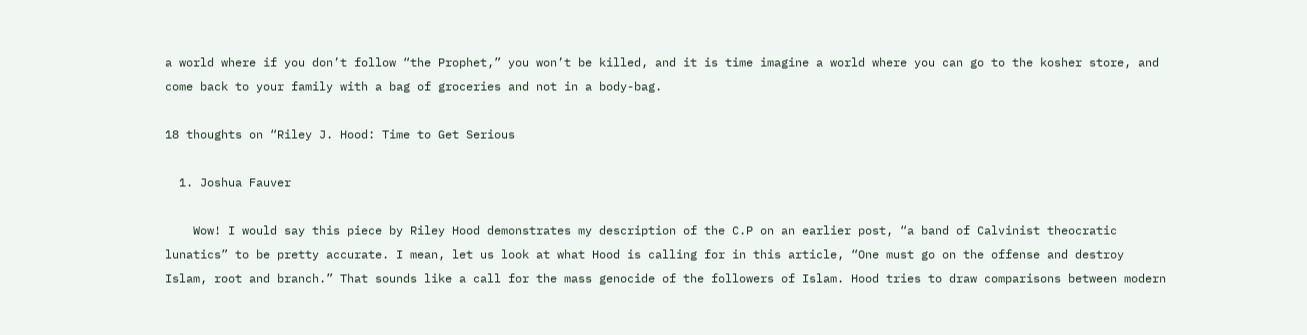a world where if you don’t follow “the Prophet,” you won’t be killed, and it is time imagine a world where you can go to the kosher store, and come back to your family with a bag of groceries and not in a body-bag.

18 thoughts on “Riley J. Hood: Time to Get Serious

  1. Joshua Fauver

    Wow! I would say this piece by Riley Hood demonstrates my description of the C.P on an earlier post, “a band of Calvinist theocratic lunatics” to be pretty accurate. I mean, let us look at what Hood is calling for in this article, “One must go on the offense and destroy Islam, root and branch.” That sounds like a call for the mass genocide of the followers of Islam. Hood tries to draw comparisons between modern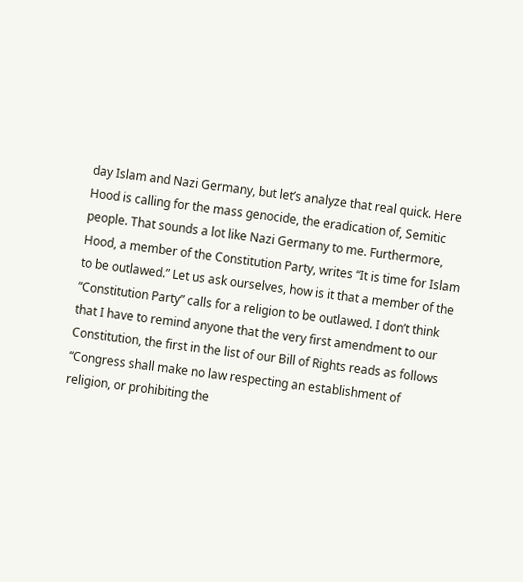day Islam and Nazi Germany, but let’s analyze that real quick. Here Hood is calling for the mass genocide, the eradication of, Semitic people. That sounds a lot like Nazi Germany to me. Furthermore, Hood, a member of the Constitution Party, writes “It is time for Islam to be outlawed.” Let us ask ourselves, how is it that a member of the “Constitution Party” calls for a religion to be outlawed. I don’t think that I have to remind anyone that the very first amendment to our Constitution, the first in the list of our Bill of Rights reads as follows “Congress shall make no law respecting an establishment of religion, or prohibiting the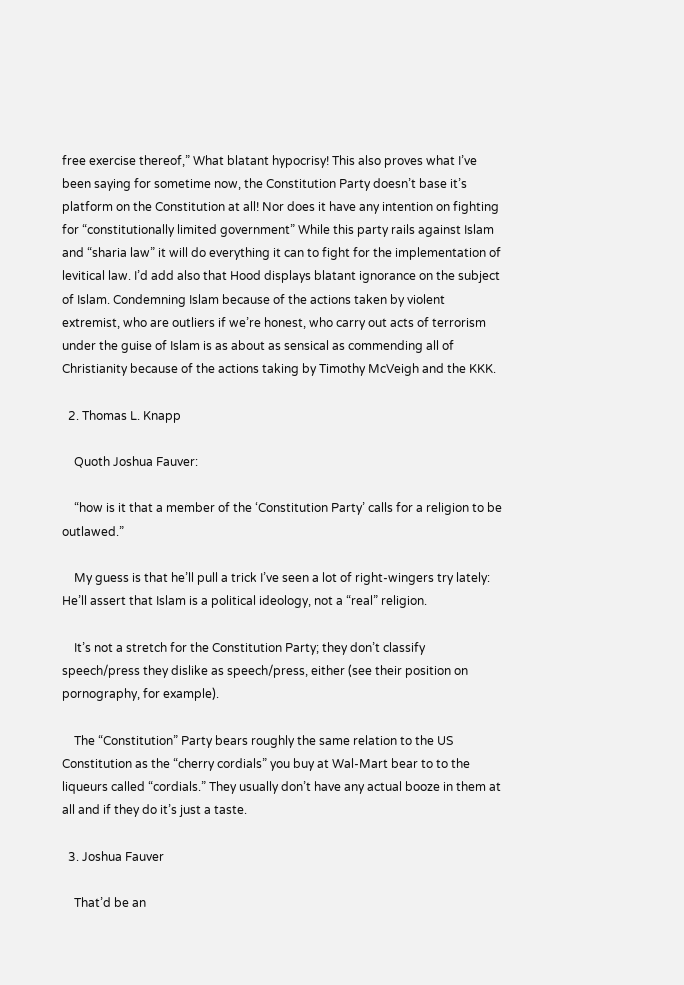free exercise thereof,” What blatant hypocrisy! This also proves what I’ve been saying for sometime now, the Constitution Party doesn’t base it’s platform on the Constitution at all! Nor does it have any intention on fighting for “constitutionally limited government” While this party rails against Islam and “sharia law” it will do everything it can to fight for the implementation of levitical law. I’d add also that Hood displays blatant ignorance on the subject of Islam. Condemning Islam because of the actions taken by violent extremist, who are outliers if we’re honest, who carry out acts of terrorism under the guise of Islam is as about as sensical as commending all of Christianity because of the actions taking by Timothy McVeigh and the KKK.

  2. Thomas L. Knapp

    Quoth Joshua Fauver:

    “how is it that a member of the ‘Constitution Party’ calls for a religion to be outlawed.”

    My guess is that he’ll pull a trick I’ve seen a lot of right-wingers try lately: He’ll assert that Islam is a political ideology, not a “real” religion.

    It’s not a stretch for the Constitution Party; they don’t classify speech/press they dislike as speech/press, either (see their position on pornography, for example).

    The “Constitution” Party bears roughly the same relation to the US Constitution as the “cherry cordials” you buy at Wal-Mart bear to to the liqueurs called “cordials.” They usually don’t have any actual booze in them at all and if they do it’s just a taste.

  3. Joshua Fauver

    That’d be an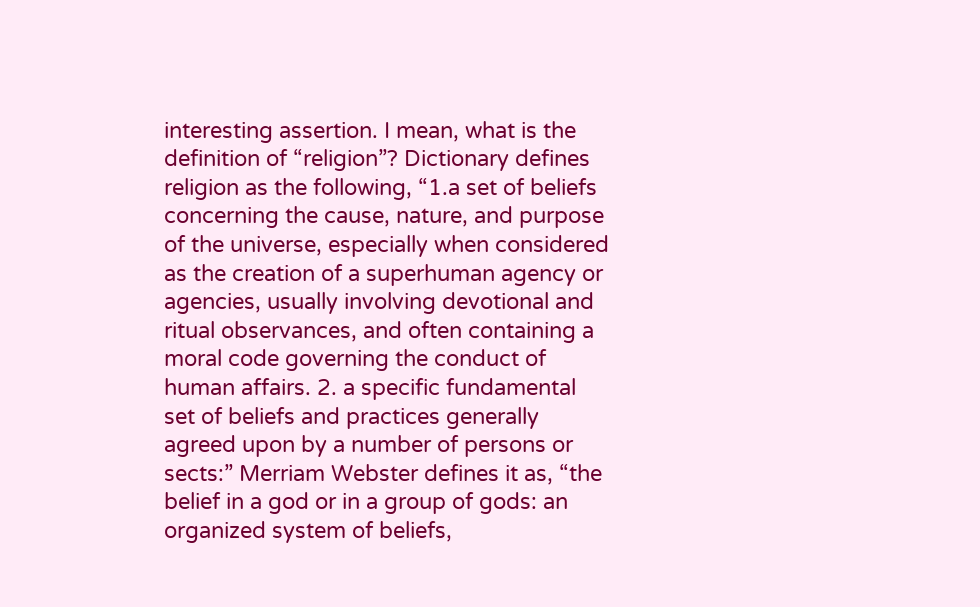interesting assertion. I mean, what is the definition of “religion”? Dictionary defines religion as the following, “1.a set of beliefs concerning the cause, nature, and purpose of the universe, especially when considered as the creation of a superhuman agency or agencies, usually involving devotional and ritual observances, and often containing a moral code governing the conduct of human affairs. 2. a specific fundamental set of beliefs and practices generally agreed upon by a number of persons or sects:” Merriam Webster defines it as, “the belief in a god or in a group of gods: an organized system of beliefs,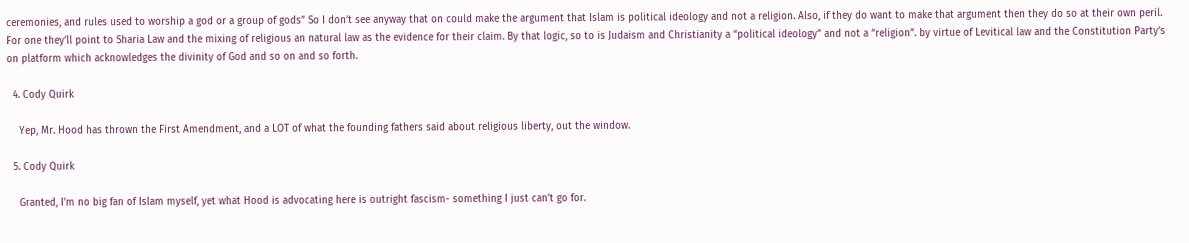ceremonies, and rules used to worship a god or a group of gods” So I don’t see anyway that on could make the argument that Islam is political ideology and not a religion. Also, if they do want to make that argument then they do so at their own peril. For one they’ll point to Sharia Law and the mixing of religious an natural law as the evidence for their claim. By that logic, so to is Judaism and Christianity a “political ideology” and not a “religion”. by virtue of Levitical law and the Constitution Party’s on platform which acknowledges the divinity of God and so on and so forth.

  4. Cody Quirk

    Yep, Mr. Hood has thrown the First Amendment, and a LOT of what the founding fathers said about religious liberty, out the window.

  5. Cody Quirk

    Granted, I’m no big fan of Islam myself, yet what Hood is advocating here is outright fascism- something I just can’t go for.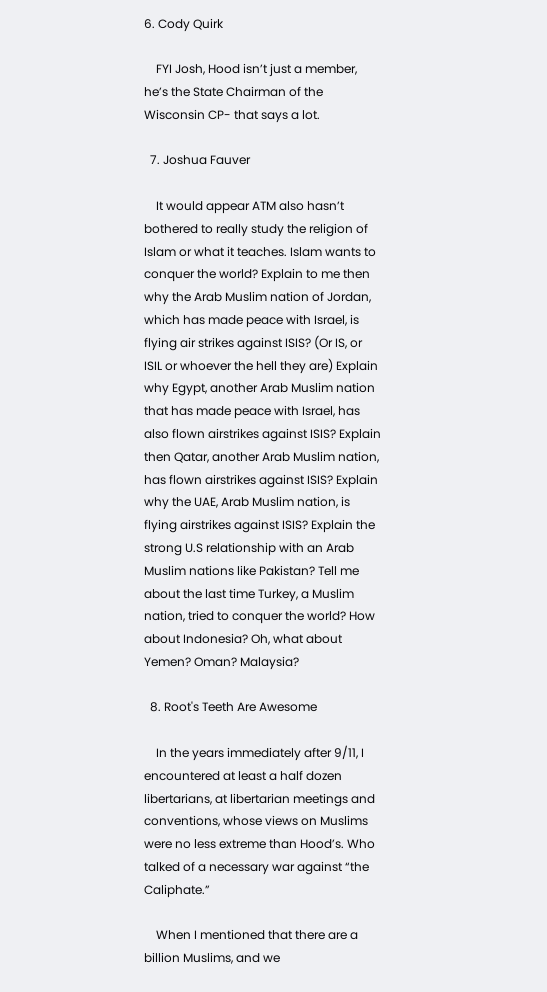6. Cody Quirk

    FYI Josh, Hood isn’t just a member, he’s the State Chairman of the Wisconsin CP- that says a lot.

  7. Joshua Fauver

    It would appear ATM also hasn’t bothered to really study the religion of Islam or what it teaches. Islam wants to conquer the world? Explain to me then why the Arab Muslim nation of Jordan, which has made peace with Israel, is flying air strikes against ISIS? (Or IS, or ISIL or whoever the hell they are) Explain why Egypt, another Arab Muslim nation that has made peace with Israel, has also flown airstrikes against ISIS? Explain then Qatar, another Arab Muslim nation, has flown airstrikes against ISIS? Explain why the UAE, Arab Muslim nation, is flying airstrikes against ISIS? Explain the strong U.S relationship with an Arab Muslim nations like Pakistan? Tell me about the last time Turkey, a Muslim nation, tried to conquer the world? How about Indonesia? Oh, what about Yemen? Oman? Malaysia?

  8. Root's Teeth Are Awesome

    In the years immediately after 9/11, I encountered at least a half dozen libertarians, at libertarian meetings and conventions, whose views on Muslims were no less extreme than Hood’s. Who talked of a necessary war against “the Caliphate.”

    When I mentioned that there are a billion Muslims, and we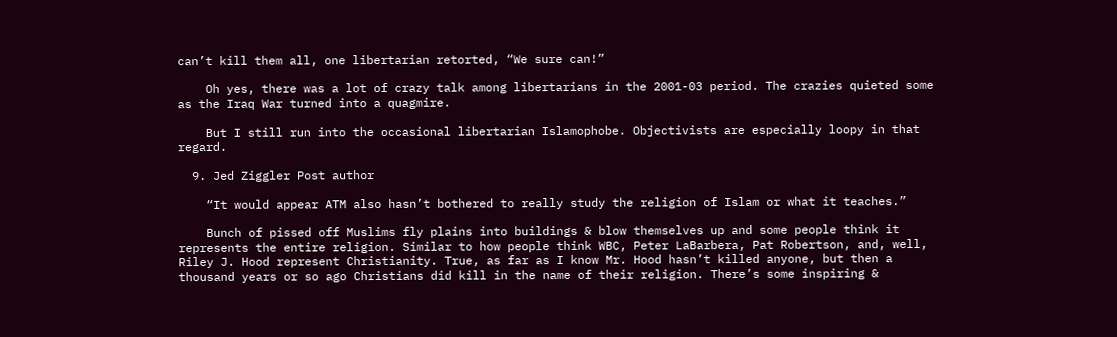can’t kill them all, one libertarian retorted, “We sure can!”

    Oh yes, there was a lot of crazy talk among libertarians in the 2001-03 period. The crazies quieted some as the Iraq War turned into a quagmire.

    But I still run into the occasional libertarian Islamophobe. Objectivists are especially loopy in that regard.

  9. Jed Ziggler Post author

    “It would appear ATM also hasn’t bothered to really study the religion of Islam or what it teaches.”

    Bunch of pissed off Muslims fly plains into buildings & blow themselves up and some people think it represents the entire religion. Similar to how people think WBC, Peter LaBarbera, Pat Robertson, and, well, Riley J. Hood represent Christianity. True, as far as I know Mr. Hood hasn’t killed anyone, but then a thousand years or so ago Christians did kill in the name of their religion. There’s some inspiring &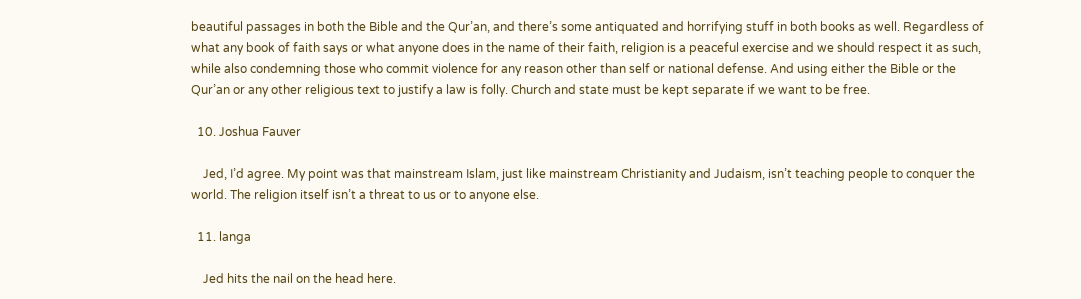beautiful passages in both the Bible and the Qur’an, and there’s some antiquated and horrifying stuff in both books as well. Regardless of what any book of faith says or what anyone does in the name of their faith, religion is a peaceful exercise and we should respect it as such, while also condemning those who commit violence for any reason other than self or national defense. And using either the Bible or the Qur’an or any other religious text to justify a law is folly. Church and state must be kept separate if we want to be free.

  10. Joshua Fauver

    Jed, I’d agree. My point was that mainstream Islam, just like mainstream Christianity and Judaism, isn’t teaching people to conquer the world. The religion itself isn’t a threat to us or to anyone else.

  11. langa

    Jed hits the nail on the head here.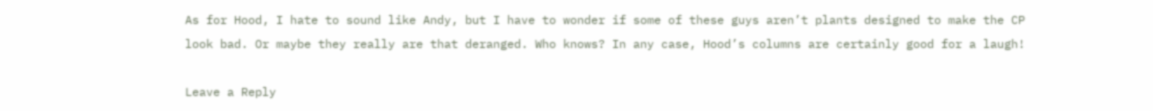As for Hood, I hate to sound like Andy, but I have to wonder if some of these guys aren’t plants designed to make the CP look bad. Or maybe they really are that deranged. Who knows? In any case, Hood’s columns are certainly good for a laugh!

Leave a Reply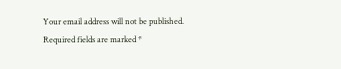Your email address will not be published. Required fields are marked *